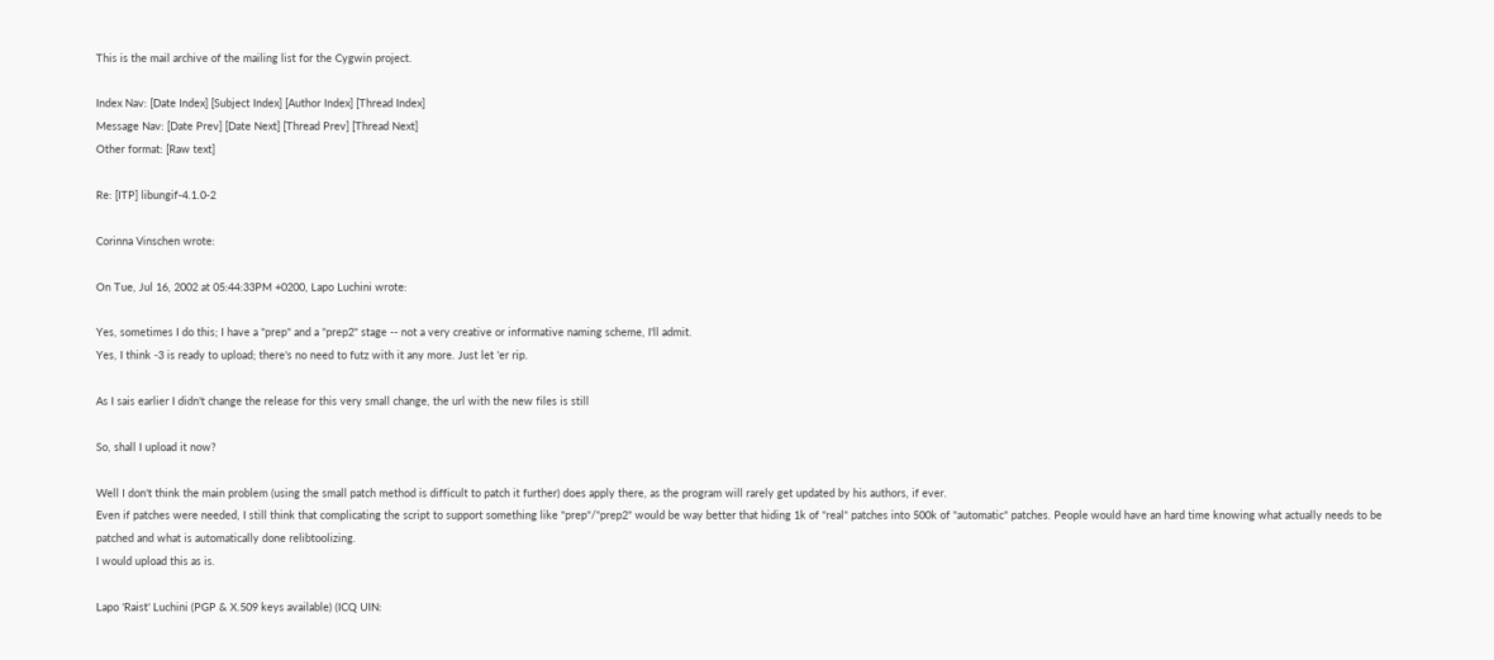This is the mail archive of the mailing list for the Cygwin project.

Index Nav: [Date Index] [Subject Index] [Author Index] [Thread Index]
Message Nav: [Date Prev] [Date Next] [Thread Prev] [Thread Next]
Other format: [Raw text]

Re: [ITP] libungif-4.1.0-2

Corinna Vinschen wrote:

On Tue, Jul 16, 2002 at 05:44:33PM +0200, Lapo Luchini wrote:

Yes, sometimes I do this; I have a "prep" and a "prep2" stage -- not a very creative or informative naming scheme, I'll admit.
Yes, I think -3 is ready to upload; there's no need to futz with it any more. Just let 'er rip.

As I sais earlier I didn't change the release for this very small change, the url with the new files is still

So, shall I upload it now?

Well I don't think the main problem (using the small patch method is difficult to patch it further) does apply there, as the program will rarely get updated by his authors, if ever.
Even if patches were needed, I still think that complicating the script to support something like "prep"/"prep2" would be way better that hiding 1k of "real" patches into 500k of "automatic" patches. People would have an hard time knowing what actually needs to be patched and what is automatically done relibtoolizing.
I would upload this as is.

Lapo 'Raist' Luchini (PGP & X.509 keys available) (ICQ UIN: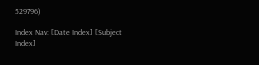529796)

Index Nav: [Date Index] [Subject Index]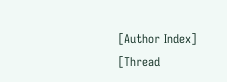[Author Index] [Thread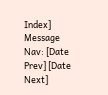Index]
Message Nav: [Date Prev] [Date Next]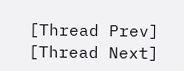[Thread Prev] [Thread Next]